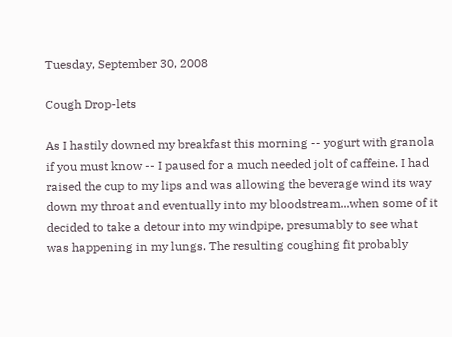Tuesday, September 30, 2008

Cough Drop-lets

As I hastily downed my breakfast this morning -- yogurt with granola if you must know -- I paused for a much needed jolt of caffeine. I had raised the cup to my lips and was allowing the beverage wind its way down my throat and eventually into my bloodstream...when some of it decided to take a detour into my windpipe, presumably to see what was happening in my lungs. The resulting coughing fit probably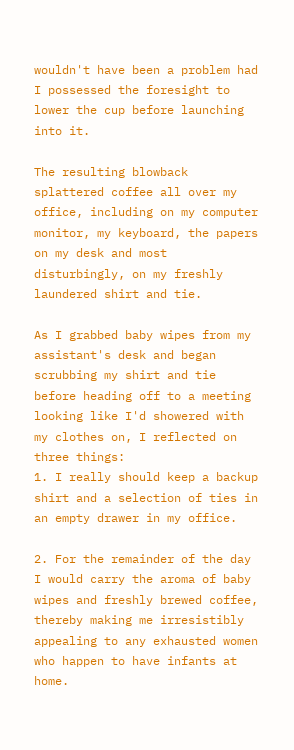wouldn't have been a problem had I possessed the foresight to lower the cup before launching into it.

The resulting blowback splattered coffee all over my office, including on my computer monitor, my keyboard, the papers on my desk and most disturbingly, on my freshly laundered shirt and tie.

As I grabbed baby wipes from my assistant's desk and began scrubbing my shirt and tie before heading off to a meeting looking like I'd showered with my clothes on, I reflected on three things:
1. I really should keep a backup shirt and a selection of ties in an empty drawer in my office.

2. For the remainder of the day I would carry the aroma of baby wipes and freshly brewed coffee, thereby making me irresistibly appealing to any exhausted women who happen to have infants at home.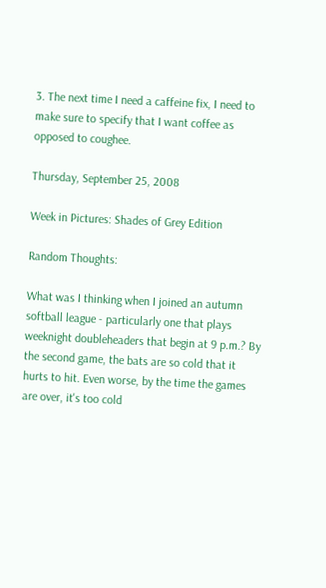3. The next time I need a caffeine fix, I need to make sure to specify that I want coffee as opposed to coughee.

Thursday, September 25, 2008

Week in Pictures: Shades of Grey Edition

Random Thoughts:

What was I thinking when I joined an autumn softball league - particularly one that plays weeknight doubleheaders that begin at 9 p.m.? By the second game, the bats are so cold that it hurts to hit. Even worse, by the time the games are over, it's too cold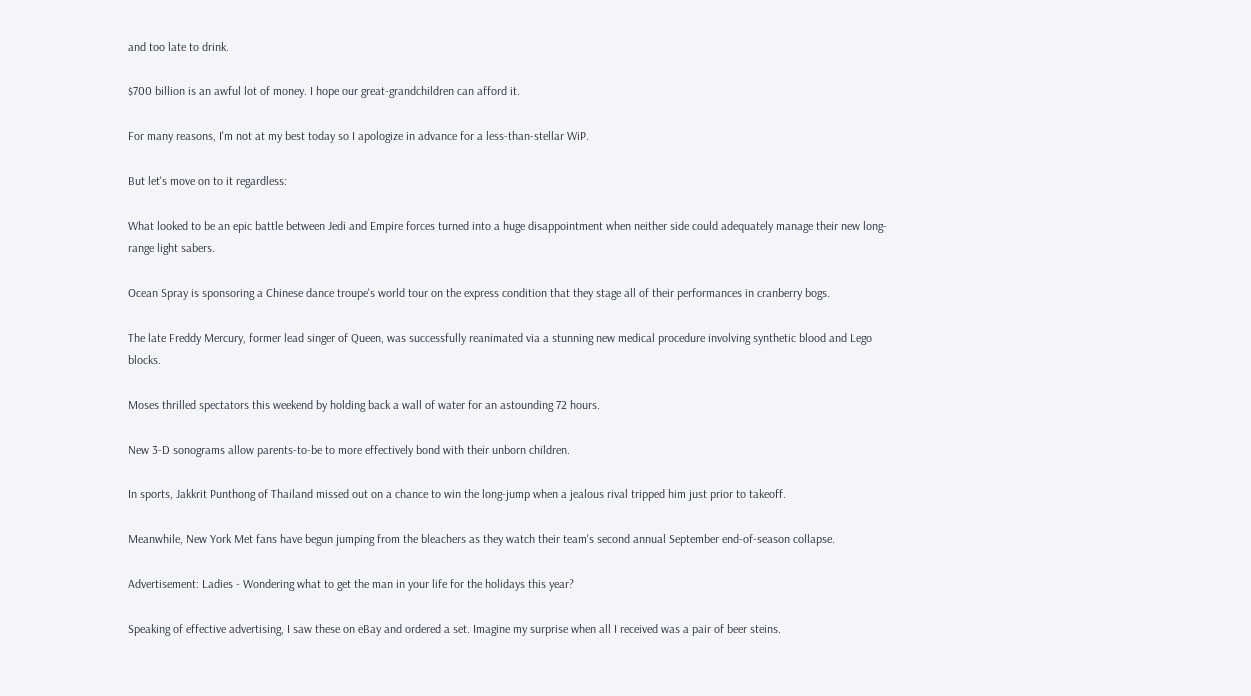and too late to drink.

$700 billion is an awful lot of money. I hope our great-grandchildren can afford it.

For many reasons, I'm not at my best today so I apologize in advance for a less-than-stellar WiP.

But let's move on to it regardless:

What looked to be an epic battle between Jedi and Empire forces turned into a huge disappointment when neither side could adequately manage their new long-range light sabers.

Ocean Spray is sponsoring a Chinese dance troupe's world tour on the express condition that they stage all of their performances in cranberry bogs.

The late Freddy Mercury, former lead singer of Queen, was successfully reanimated via a stunning new medical procedure involving synthetic blood and Lego blocks.

Moses thrilled spectators this weekend by holding back a wall of water for an astounding 72 hours.

New 3-D sonograms allow parents-to-be to more effectively bond with their unborn children.

In sports, Jakkrit Punthong of Thailand missed out on a chance to win the long-jump when a jealous rival tripped him just prior to takeoff.

Meanwhile, New York Met fans have begun jumping from the bleachers as they watch their team's second annual September end-of-season collapse.

Advertisement: Ladies - Wondering what to get the man in your life for the holidays this year?

Speaking of effective advertising, I saw these on eBay and ordered a set. Imagine my surprise when all I received was a pair of beer steins.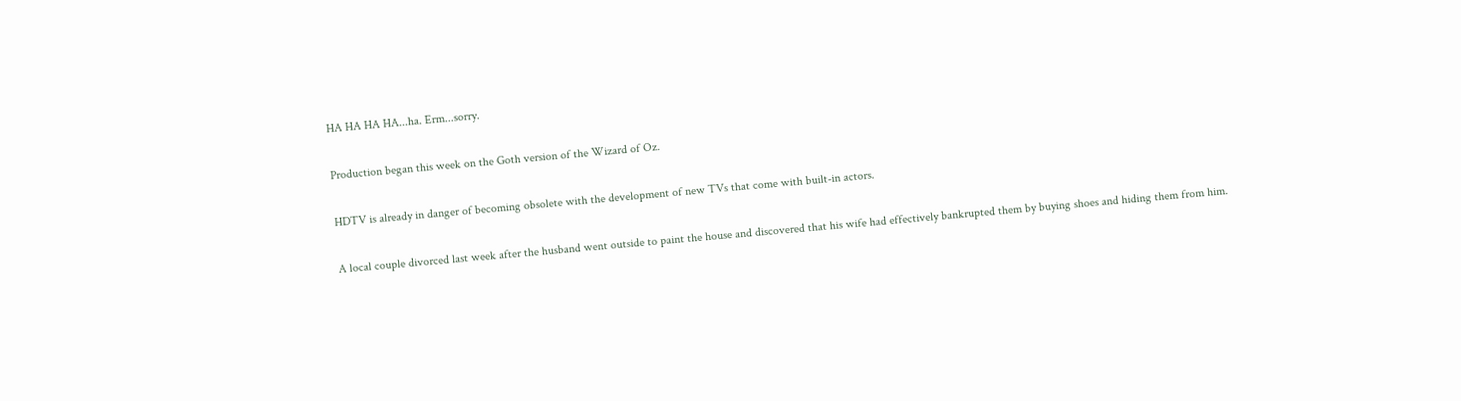HA HA HA HA...ha. Erm...sorry.

Production began this week on the Goth version of the Wizard of Oz.

HDTV is already in danger of becoming obsolete with the development of new TVs that come with built-in actors.

A local couple divorced last week after the husband went outside to paint the house and discovered that his wife had effectively bankrupted them by buying shoes and hiding them from him.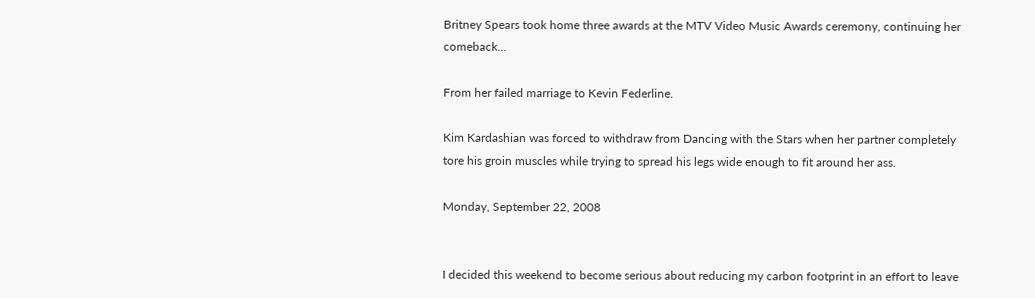Britney Spears took home three awards at the MTV Video Music Awards ceremony, continuing her comeback...

From her failed marriage to Kevin Federline.

Kim Kardashian was forced to withdraw from Dancing with the Stars when her partner completely tore his groin muscles while trying to spread his legs wide enough to fit around her ass.

Monday, September 22, 2008


I decided this weekend to become serious about reducing my carbon footprint in an effort to leave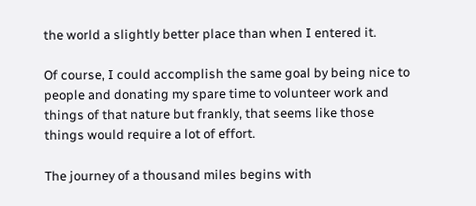the world a slightly better place than when I entered it.

Of course, I could accomplish the same goal by being nice to people and donating my spare time to volunteer work and things of that nature but frankly, that seems like those things would require a lot of effort.

The journey of a thousand miles begins with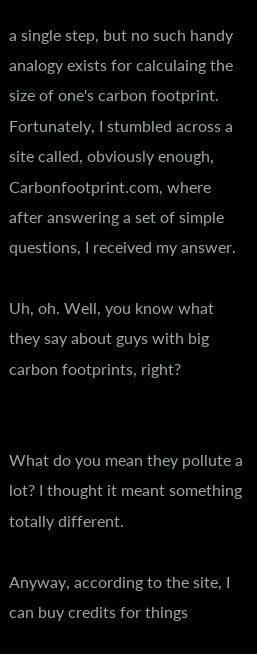a single step, but no such handy analogy exists for calculaing the size of one's carbon footprint. Fortunately, I stumbled across a site called, obviously enough, Carbonfootprint.com, where after answering a set of simple questions, I received my answer.

Uh, oh. Well, you know what they say about guys with big carbon footprints, right?


What do you mean they pollute a lot? I thought it meant something totally different.

Anyway, according to the site, I can buy credits for things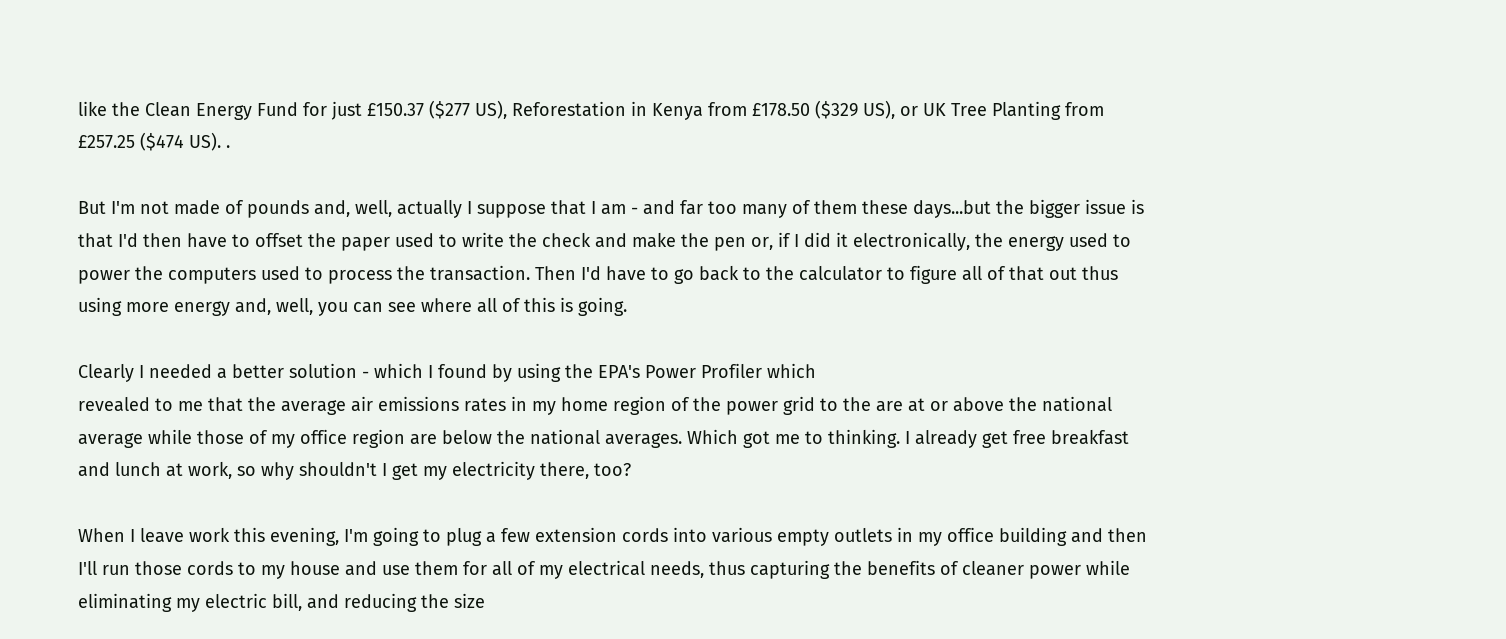like the Clean Energy Fund for just £150.37 ($277 US), Reforestation in Kenya from £178.50 ($329 US), or UK Tree Planting from £257.25 ($474 US). .

But I'm not made of pounds and, well, actually I suppose that I am - and far too many of them these days...but the bigger issue is that I'd then have to offset the paper used to write the check and make the pen or, if I did it electronically, the energy used to power the computers used to process the transaction. Then I'd have to go back to the calculator to figure all of that out thus using more energy and, well, you can see where all of this is going.

Clearly I needed a better solution - which I found by using the EPA's Power Profiler which
revealed to me that the average air emissions rates in my home region of the power grid to the are at or above the national average while those of my office region are below the national averages. Which got me to thinking. I already get free breakfast and lunch at work, so why shouldn't I get my electricity there, too?

When I leave work this evening, I'm going to plug a few extension cords into various empty outlets in my office building and then I'll run those cords to my house and use them for all of my electrical needs, thus capturing the benefits of cleaner power while eliminating my electric bill, and reducing the size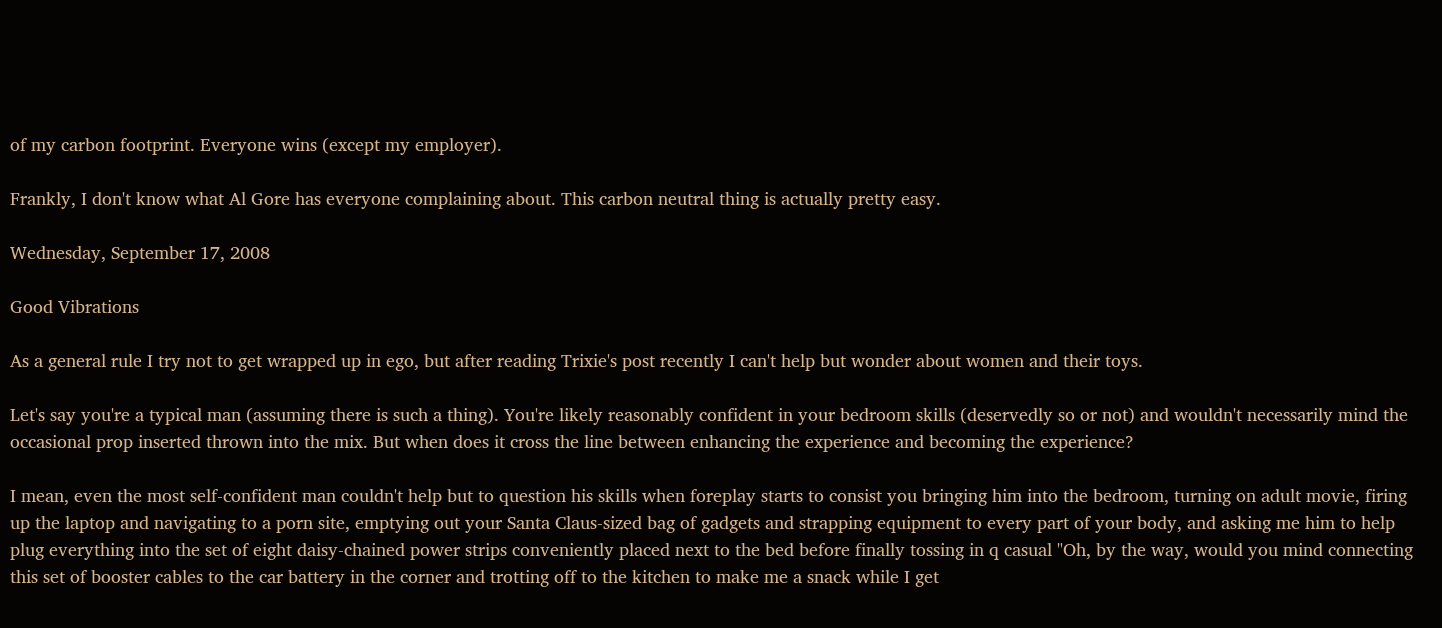of my carbon footprint. Everyone wins (except my employer).

Frankly, I don't know what Al Gore has everyone complaining about. This carbon neutral thing is actually pretty easy.

Wednesday, September 17, 2008

Good Vibrations

As a general rule I try not to get wrapped up in ego, but after reading Trixie's post recently I can't help but wonder about women and their toys.

Let's say you're a typical man (assuming there is such a thing). You're likely reasonably confident in your bedroom skills (deservedly so or not) and wouldn't necessarily mind the occasional prop inserted thrown into the mix. But when does it cross the line between enhancing the experience and becoming the experience?

I mean, even the most self-confident man couldn't help but to question his skills when foreplay starts to consist you bringing him into the bedroom, turning on adult movie, firing up the laptop and navigating to a porn site, emptying out your Santa Claus-sized bag of gadgets and strapping equipment to every part of your body, and asking me him to help plug everything into the set of eight daisy-chained power strips conveniently placed next to the bed before finally tossing in q casual "Oh, by the way, would you mind connecting this set of booster cables to the car battery in the corner and trotting off to the kitchen to make me a snack while I get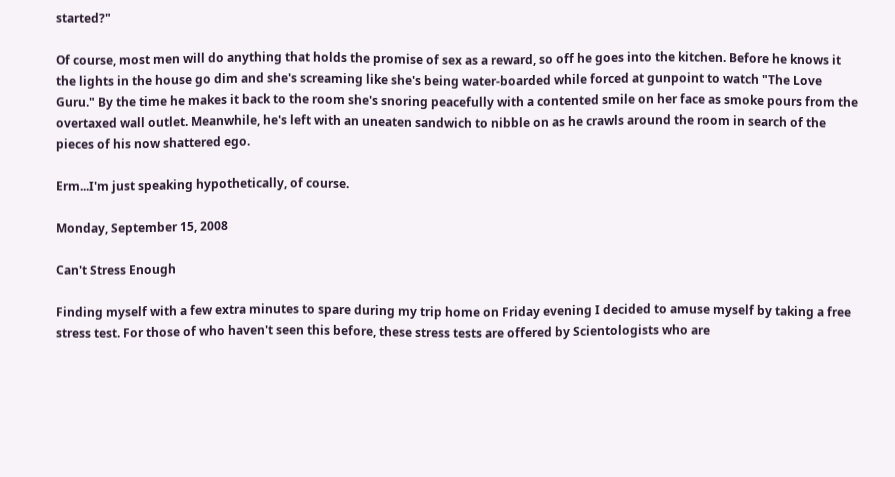started?"

Of course, most men will do anything that holds the promise of sex as a reward, so off he goes into the kitchen. Before he knows it the lights in the house go dim and she's screaming like she's being water-boarded while forced at gunpoint to watch "The Love Guru." By the time he makes it back to the room she's snoring peacefully with a contented smile on her face as smoke pours from the overtaxed wall outlet. Meanwhile, he's left with an uneaten sandwich to nibble on as he crawls around the room in search of the pieces of his now shattered ego.

Erm...I'm just speaking hypothetically, of course.

Monday, September 15, 2008

Can't Stress Enough

Finding myself with a few extra minutes to spare during my trip home on Friday evening I decided to amuse myself by taking a free stress test. For those of who haven't seen this before, these stress tests are offered by Scientologists who are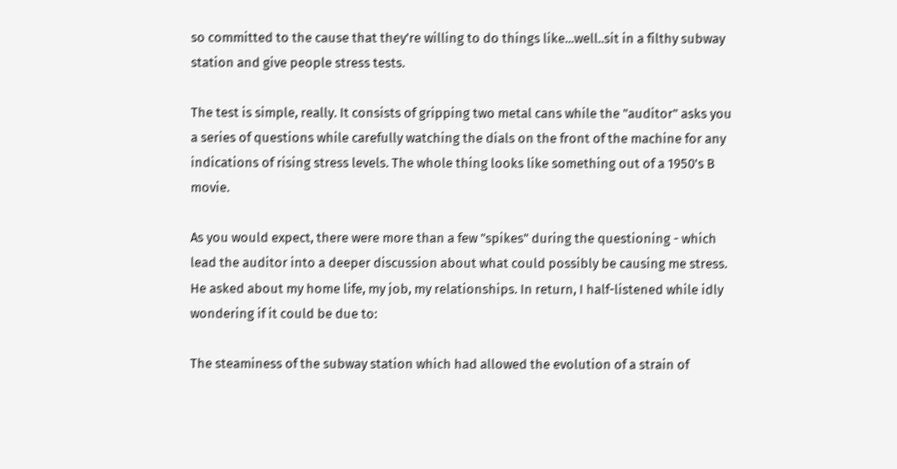so committed to the cause that they're willing to do things like...well..sit in a filthy subway station and give people stress tests.

The test is simple, really. It consists of gripping two metal cans while the "auditor" asks you a series of questions while carefully watching the dials on the front of the machine for any indications of rising stress levels. The whole thing looks like something out of a 1950's B movie.

As you would expect, there were more than a few "spikes" during the questioning - which lead the auditor into a deeper discussion about what could possibly be causing me stress. He asked about my home life, my job, my relationships. In return, I half-listened while idly wondering if it could be due to:

The steaminess of the subway station which had allowed the evolution of a strain of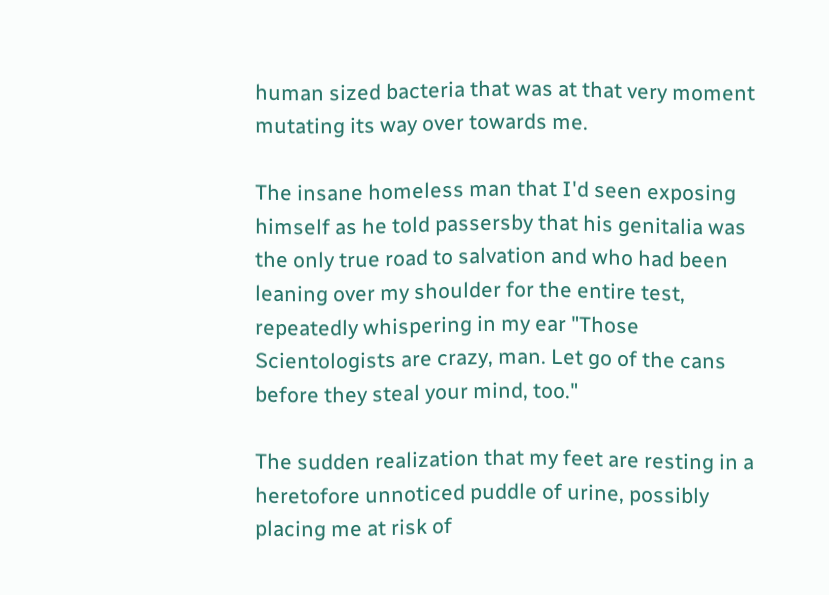human sized bacteria that was at that very moment mutating its way over towards me.

The insane homeless man that I'd seen exposing himself as he told passersby that his genitalia was the only true road to salvation and who had been leaning over my shoulder for the entire test, repeatedly whispering in my ear "Those Scientologists are crazy, man. Let go of the cans before they steal your mind, too."

The sudden realization that my feet are resting in a heretofore unnoticed puddle of urine, possibly placing me at risk of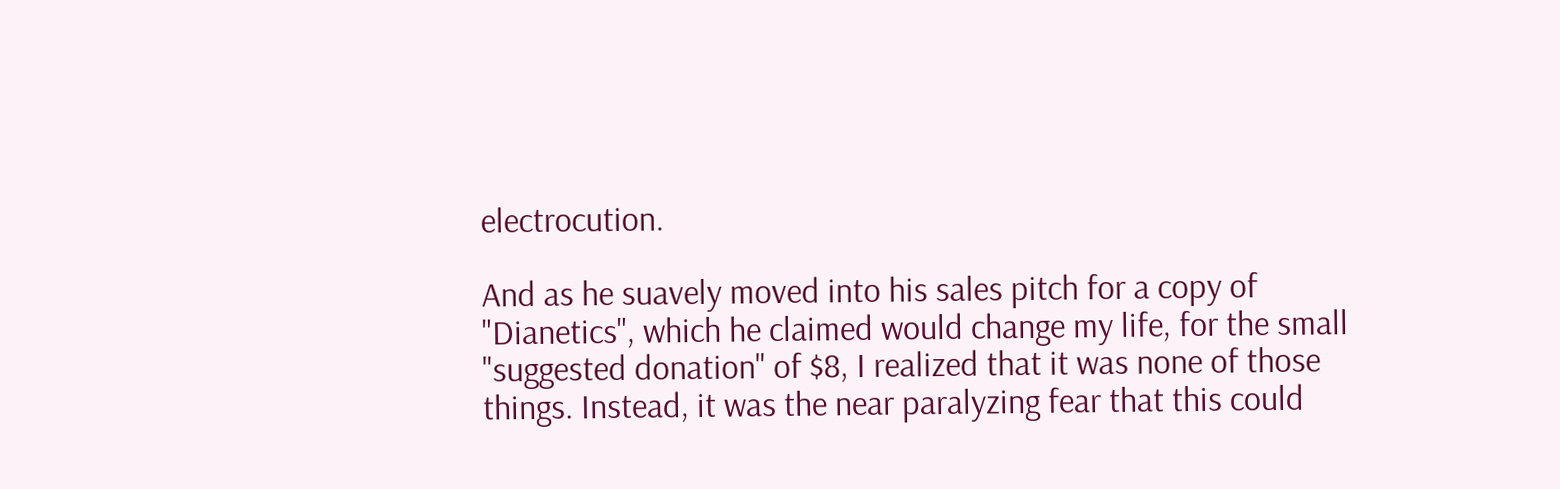electrocution.

And as he suavely moved into his sales pitch for a copy of "Dianetics", which he claimed would change my life, for the small "suggested donation" of $8, I realized that it was none of those things. Instead, it was the near paralyzing fear that this could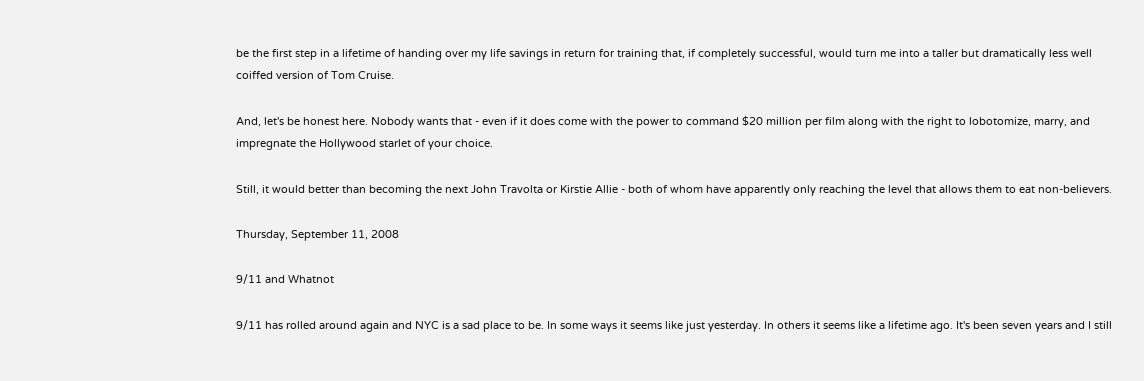be the first step in a lifetime of handing over my life savings in return for training that, if completely successful, would turn me into a taller but dramatically less well coiffed version of Tom Cruise.

And, let's be honest here. Nobody wants that - even if it does come with the power to command $20 million per film along with the right to lobotomize, marry, and impregnate the Hollywood starlet of your choice.

Still, it would better than becoming the next John Travolta or Kirstie Allie - both of whom have apparently only reaching the level that allows them to eat non-believers.

Thursday, September 11, 2008

9/11 and Whatnot

9/11 has rolled around again and NYC is a sad place to be. In some ways it seems like just yesterday. In others it seems like a lifetime ago. It's been seven years and I still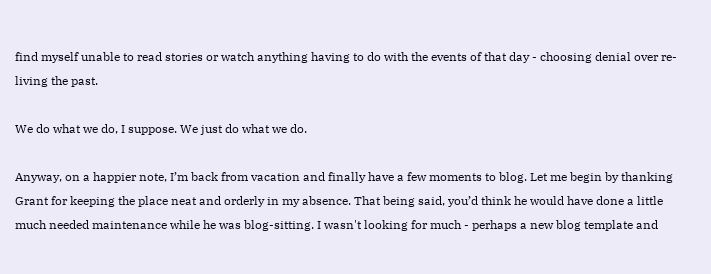find myself unable to read stories or watch anything having to do with the events of that day - choosing denial over re-living the past.

We do what we do, I suppose. We just do what we do.

Anyway, on a happier note, I’m back from vacation and finally have a few moments to blog. Let me begin by thanking Grant for keeping the place neat and orderly in my absence. That being said, you’d think he would have done a little much needed maintenance while he was blog-sitting. I wasn't looking for much - perhaps a new blog template and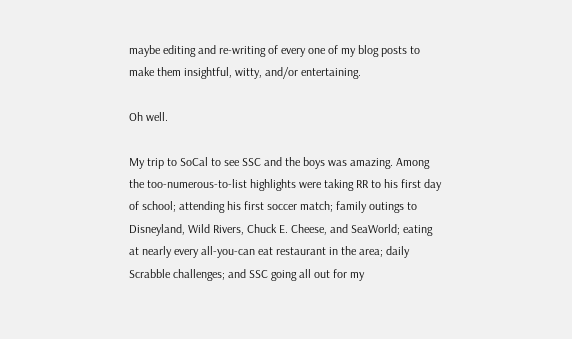maybe editing and re-writing of every one of my blog posts to make them insightful, witty, and/or entertaining.

Oh well.

My trip to SoCal to see SSC and the boys was amazing. Among the too-numerous-to-list highlights were taking RR to his first day of school; attending his first soccer match; family outings to Disneyland, Wild Rivers, Chuck E. Cheese, and SeaWorld; eating at nearly every all-you-can eat restaurant in the area; daily Scrabble challenges; and SSC going all out for my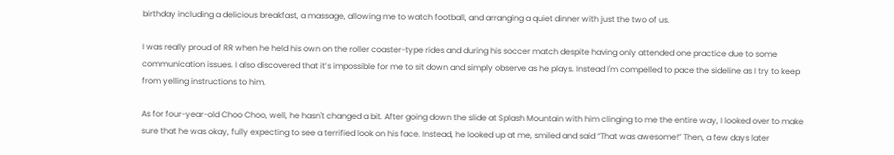birthday including a delicious breakfast, a massage, allowing me to watch football, and arranging a quiet dinner with just the two of us.

I was really proud of RR when he held his own on the roller coaster-type rides and during his soccer match despite having only attended one practice due to some communication issues. I also discovered that it’s impossible for me to sit down and simply observe as he plays. Instead I'm compelled to pace the sideline as I try to keep from yelling instructions to him.

As for four-year-old Choo Choo, well, he hasn't changed a bit. After going down the slide at Splash Mountain with him clinging to me the entire way, I looked over to make sure that he was okay, fully expecting to see a terrified look on his face. Instead, he looked up at me, smiled and said “That was awesome!” Then, a few days later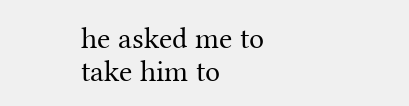he asked me to take him to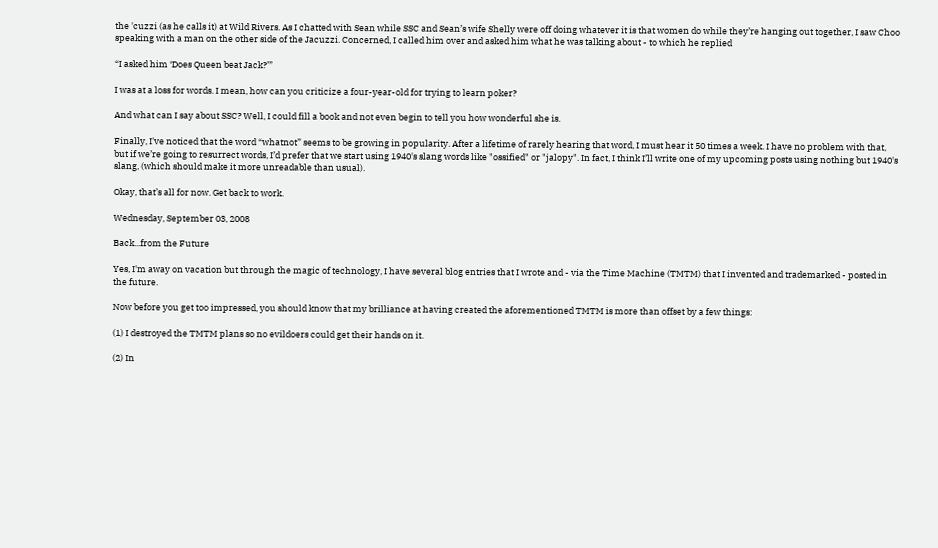the 'cuzzi (as he calls it) at Wild Rivers. As I chatted with Sean while SSC and Sean’s wife Shelly were off doing whatever it is that women do while they’re hanging out together, I saw Choo speaking with a man on the other side of the Jacuzzi. Concerned, I called him over and asked him what he was talking about - to which he replied

“I asked him ‘Does Queen beat Jack?’”

I was at a loss for words. I mean, how can you criticize a four-year-old for trying to learn poker?

And what can I say about SSC? Well, I could fill a book and not even begin to tell you how wonderful she is.

Finally, I've noticed that the word “whatnot” seems to be growing in popularity. After a lifetime of rarely hearing that word, I must hear it 50 times a week. I have no problem with that, but if we’re going to resurrect words, I’d prefer that we start using 1940's slang words like "ossified" or "jalopy". In fact, I think I’ll write one of my upcoming posts using nothing but 1940's slang, (which should make it more unreadable than usual).

Okay, that’s all for now. Get back to work.

Wednesday, September 03, 2008

Back...from the Future

Yes, I'm away on vacation but through the magic of technology, I have several blog entries that I wrote and - via the Time Machine (TMTM) that I invented and trademarked - posted in the future.

Now before you get too impressed, you should know that my brilliance at having created the aforementioned TMTM is more than offset by a few things:

(1) I destroyed the TMTM plans so no evildoers could get their hands on it.

(2) In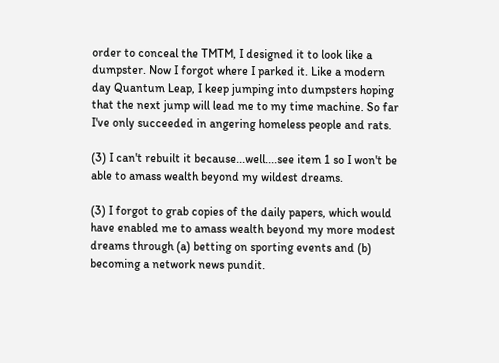order to conceal the TMTM, I designed it to look like a dumpster. Now I forgot where I parked it. Like a modern day Quantum Leap, I keep jumping into dumpsters hoping that the next jump will lead me to my time machine. So far I've only succeeded in angering homeless people and rats.

(3) I can't rebuilt it because...well....see item 1 so I won't be able to amass wealth beyond my wildest dreams.

(3) I forgot to grab copies of the daily papers, which would have enabled me to amass wealth beyond my more modest dreams through (a) betting on sporting events and (b) becoming a network news pundit.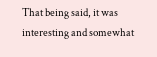That being said, it was interesting and somewhat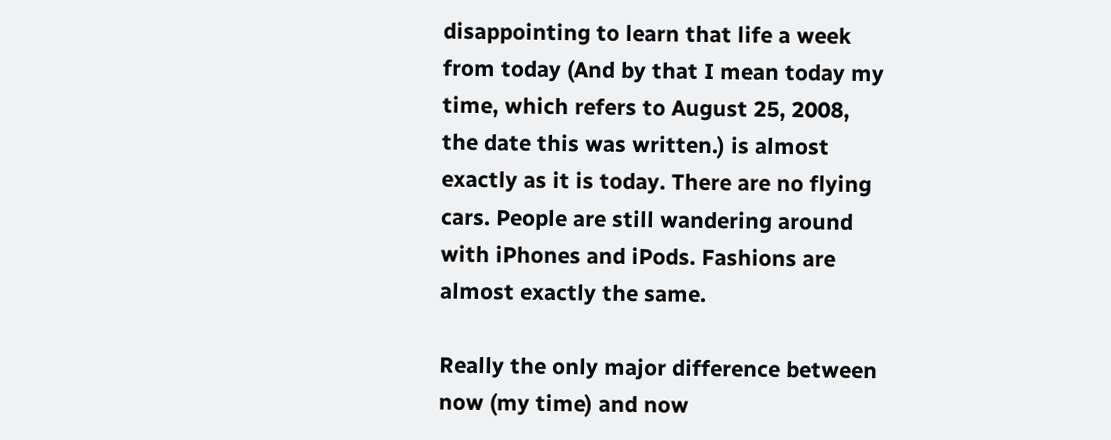disappointing to learn that life a week from today (And by that I mean today my time, which refers to August 25, 2008, the date this was written.) is almost exactly as it is today. There are no flying cars. People are still wandering around with iPhones and iPods. Fashions are almost exactly the same.

Really the only major difference between now (my time) and now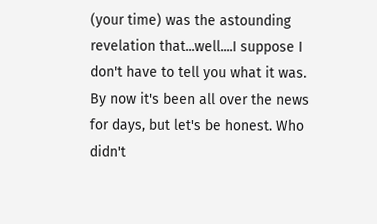(your time) was the astounding revelation that...well....I suppose I don't have to tell you what it was. By now it's been all over the news for days, but let's be honest. Who didn't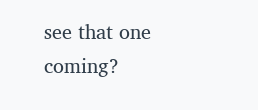see that one coming?